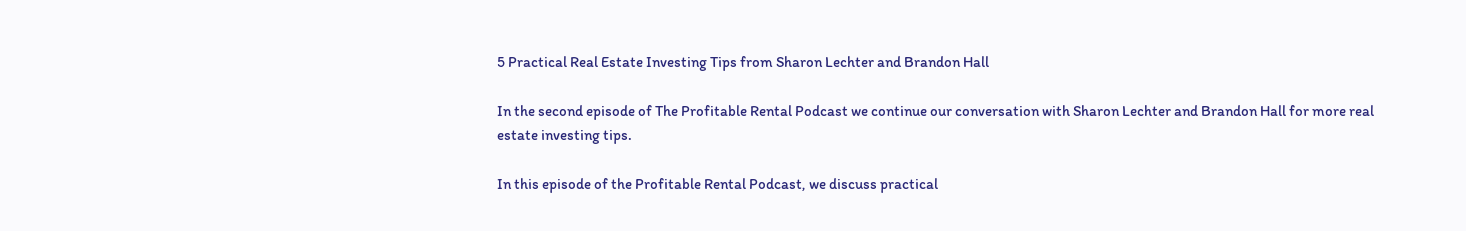5 Practical Real Estate Investing Tips from Sharon Lechter and Brandon Hall

In the second episode of The Profitable Rental Podcast we continue our conversation with Sharon Lechter and Brandon Hall for more real estate investing tips.

In this episode of the Profitable Rental Podcast, we discuss practical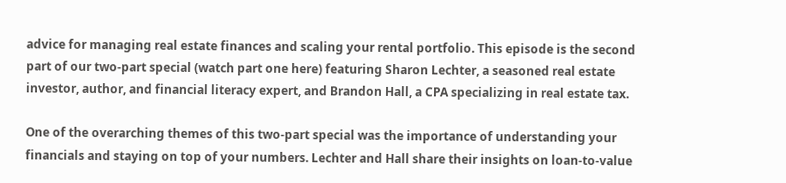advice for managing real estate finances and scaling your rental portfolio. This episode is the second part of our two-part special (watch part one here) featuring Sharon Lechter, a seasoned real estate investor, author, and financial literacy expert, and Brandon Hall, a CPA specializing in real estate tax.

One of the overarching themes of this two-part special was the importance of understanding your financials and staying on top of your numbers. Lechter and Hall share their insights on loan-to-value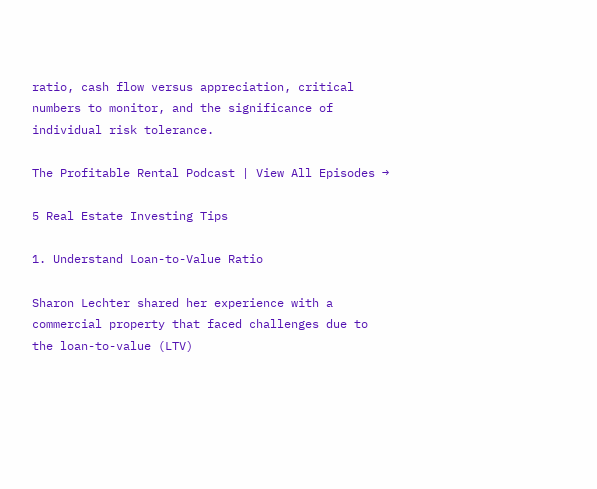ratio, cash flow versus appreciation, critical numbers to monitor, and the significance of individual risk tolerance.

The Profitable Rental Podcast | View All Episodes →

5 Real Estate Investing Tips

1. Understand Loan-to-Value Ratio

Sharon Lechter shared her experience with a commercial property that faced challenges due to the loan-to-value (LTV)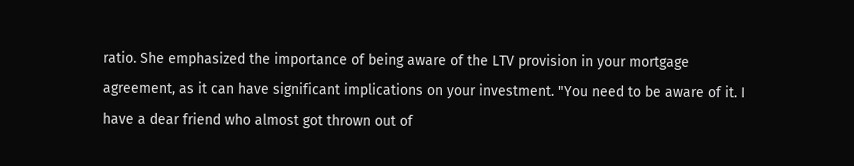ratio. She emphasized the importance of being aware of the LTV provision in your mortgage agreement, as it can have significant implications on your investment. "You need to be aware of it. I have a dear friend who almost got thrown out of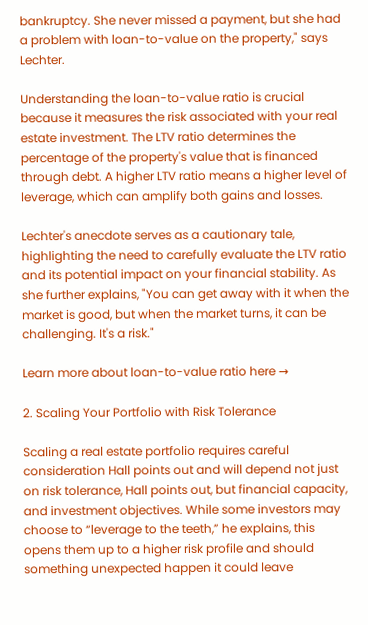bankruptcy. She never missed a payment, but she had a problem with loan-to-value on the property," says Lechter.

Understanding the loan-to-value ratio is crucial because it measures the risk associated with your real estate investment. The LTV ratio determines the percentage of the property's value that is financed through debt. A higher LTV ratio means a higher level of leverage, which can amplify both gains and losses.

Lechter's anecdote serves as a cautionary tale, highlighting the need to carefully evaluate the LTV ratio and its potential impact on your financial stability. As she further explains, "You can get away with it when the market is good, but when the market turns, it can be challenging. It's a risk."

Learn more about loan-to-value ratio here →

2. Scaling Your Portfolio with Risk Tolerance

Scaling a real estate portfolio requires careful consideration Hall points out and will depend not just on risk tolerance, Hall points out, but financial capacity, and investment objectives. While some investors may choose to “leverage to the teeth,” he explains, this opens them up to a higher risk profile and should something unexpected happen it could leave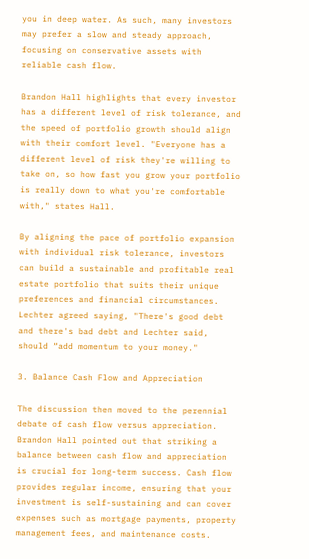you in deep water. As such, many investors may prefer a slow and steady approach, focusing on conservative assets with reliable cash flow.

Brandon Hall highlights that every investor has a different level of risk tolerance, and the speed of portfolio growth should align with their comfort level. "Everyone has a different level of risk they're willing to take on, so how fast you grow your portfolio is really down to what you're comfortable with," states Hall.

By aligning the pace of portfolio expansion with individual risk tolerance, investors can build a sustainable and profitable real estate portfolio that suits their unique preferences and financial circumstances. Lechter agreed saying, "There's good debt and there's bad debt and Lechter said, should “add momentum to your money."

3. Balance Cash Flow and Appreciation

The discussion then moved to the perennial debate of cash flow versus appreciation. Brandon Hall pointed out that striking a balance between cash flow and appreciation is crucial for long-term success. Cash flow provides regular income, ensuring that your investment is self-sustaining and can cover expenses such as mortgage payments, property management fees, and maintenance costs.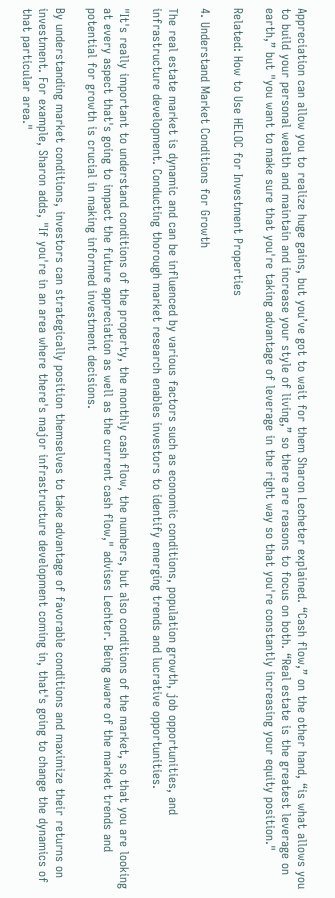Appreciation can allow you to realize huge gains, but you’ve got to wait for them Sharon Lecheter explained. “Cash flow,” on the other hand, “is what allows you to build your personal wealth and maintain and increase your style of living,” so there are reasons to focus on both. “Real estate is the greatest leverage on earth,” but "you want to make sure that you're taking advantage of leverage in the right way so that you're constantly increasing your equity position."

Related: How to Use HELOC for Investment Properties

4. Understand Market Conditions for Growth

The real estate market is dynamic and can be influenced by various factors such as economic conditions, population growth, job opportunities, and infrastructure development. Conducting thorough market research enables investors to identify emerging trends and lucrative opportunities.

"It's really important to understand conditions of the property, the monthly cash flow, the numbers, but also conditions of the market, so that you are looking at every aspect that's going to impact the future appreciation as well as the current cash flow," advises Lechter. Being aware of the market trends and potential for growth is crucial in making informed investment decisions.

By understanding market conditions, investors can strategically position themselves to take advantage of favorable conditions and maximize their returns on investment. For example, Sharon adds, "If you're in an area where there's major infrastructure development coming in, that's going to change the dynamics of that particular area."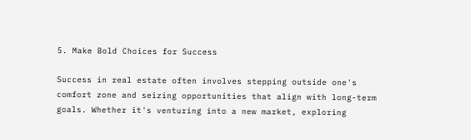5. Make Bold Choices for Success

Success in real estate often involves stepping outside one's comfort zone and seizing opportunities that align with long-term goals. Whether it's venturing into a new market, exploring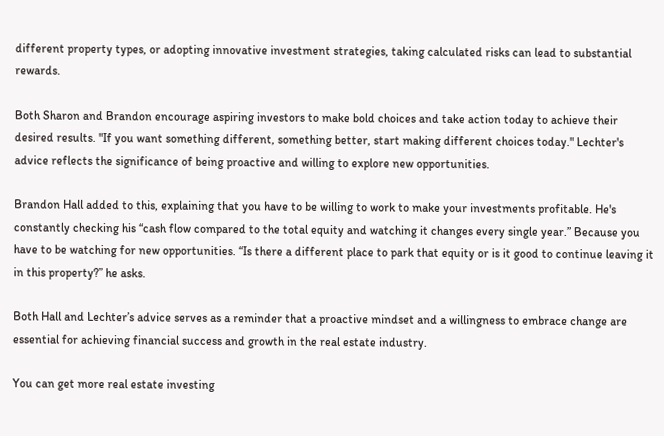different property types, or adopting innovative investment strategies, taking calculated risks can lead to substantial rewards.

Both Sharon and Brandon encourage aspiring investors to make bold choices and take action today to achieve their desired results. "If you want something different, something better, start making different choices today." Lechter's advice reflects the significance of being proactive and willing to explore new opportunities.

Brandon Hall added to this, explaining that you have to be willing to work to make your investments profitable. He's constantly checking his “cash flow compared to the total equity and watching it changes every single year.” Because you have to be watching for new opportunities. “Is there a different place to park that equity or is it good to continue leaving it in this property?” he asks.

Both Hall and Lechter’s advice serves as a reminder that a proactive mindset and a willingness to embrace change are essential for achieving financial success and growth in the real estate industry.

You can get more real estate investing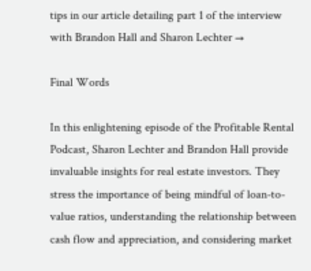tips in our article detailing part 1 of the interview with Brandon Hall and Sharon Lechter →

Final Words

In this enlightening episode of the Profitable Rental Podcast, Sharon Lechter and Brandon Hall provide invaluable insights for real estate investors. They stress the importance of being mindful of loan-to-value ratios, understanding the relationship between cash flow and appreciation, and considering market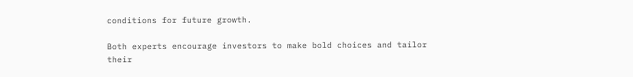conditions for future growth.

Both experts encourage investors to make bold choices and tailor their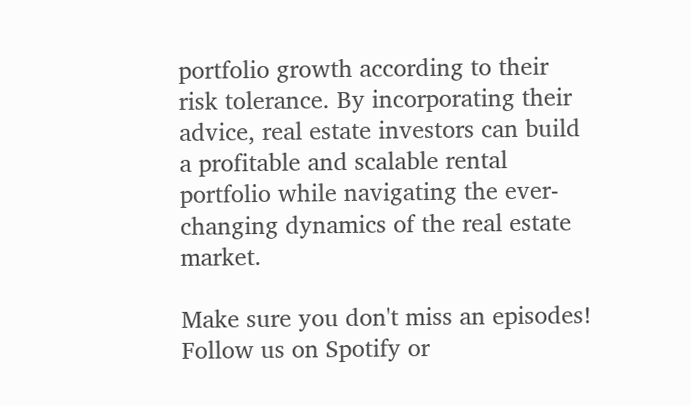portfolio growth according to their risk tolerance. By incorporating their advice, real estate investors can build a profitable and scalable rental portfolio while navigating the ever-changing dynamics of the real estate market.

Make sure you don't miss an episodes! Follow us on Spotify or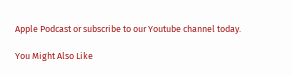Apple Podcast or subscribe to our Youtube channel today.

You Might Also Like